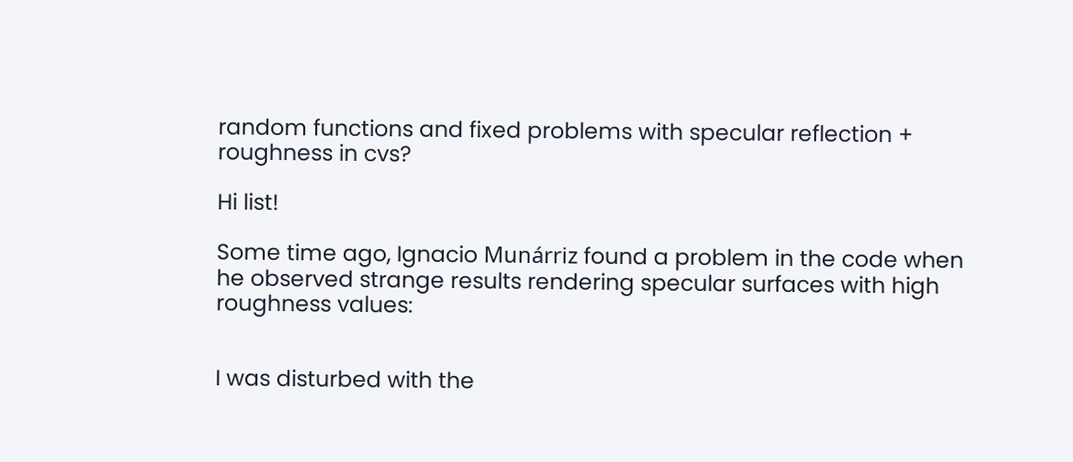random functions and fixed problems with specular reflection + roughness in cvs?

Hi list!

Some time ago, Ignacio Munárriz found a problem in the code when he observed strange results rendering specular surfaces with high roughness values:


I was disturbed with the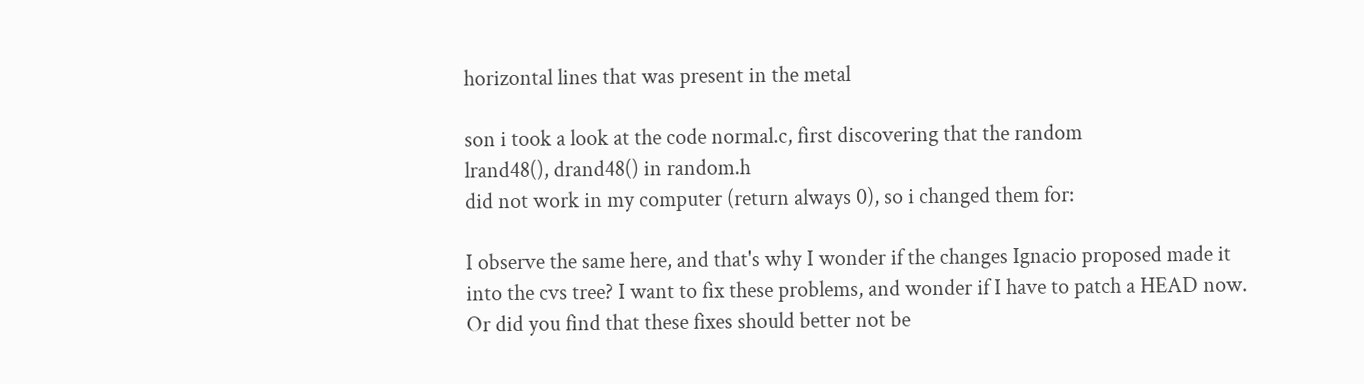horizontal lines that was present in the metal

son i took a look at the code normal.c, first discovering that the random
lrand48(), drand48() in random.h
did not work in my computer (return always 0), so i changed them for:

I observe the same here, and that's why I wonder if the changes Ignacio proposed made it into the cvs tree? I want to fix these problems, and wonder if I have to patch a HEAD now. Or did you find that these fixes should better not be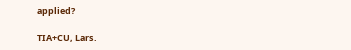applied?

TIA+CU, Lars.